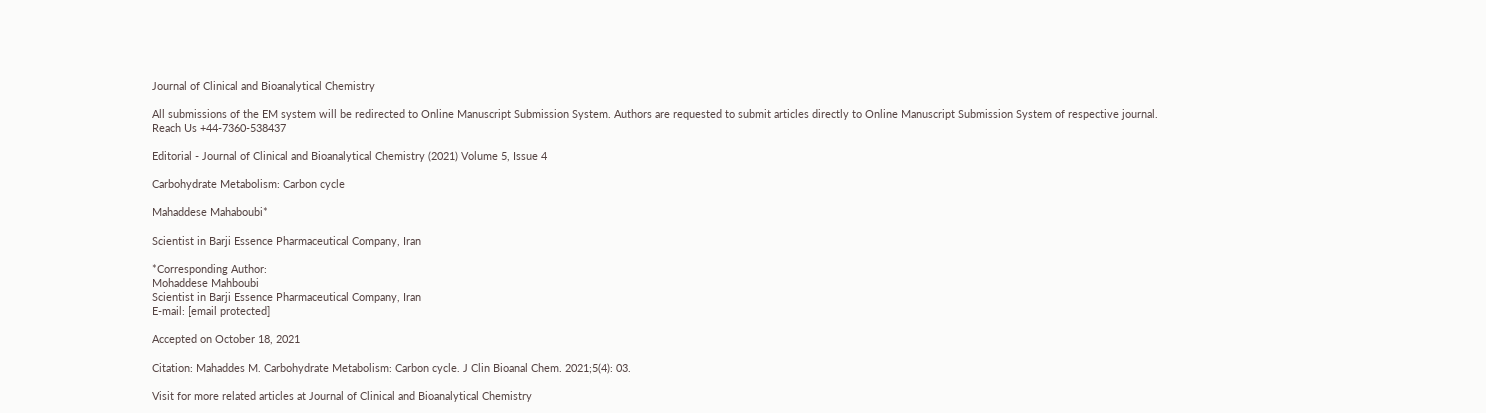Journal of Clinical and Bioanalytical Chemistry

All submissions of the EM system will be redirected to Online Manuscript Submission System. Authors are requested to submit articles directly to Online Manuscript Submission System of respective journal.
Reach Us +44-7360-538437

Editorial - Journal of Clinical and Bioanalytical Chemistry (2021) Volume 5, Issue 4

Carbohydrate Metabolism: Carbon cycle

Mahaddese Mahaboubi*

Scientist in Barji Essence Pharmaceutical Company, Iran

*Corresponding Author:
Mohaddese Mahboubi
Scientist in Barji Essence Pharmaceutical Company, Iran
E-mail: [email protected]

Accepted on October 18, 2021

Citation: Mahaddes M. Carbohydrate Metabolism: Carbon cycle. J Clin Bioanal Chem. 2021;5(4): 03.

Visit for more related articles at Journal of Clinical and Bioanalytical Chemistry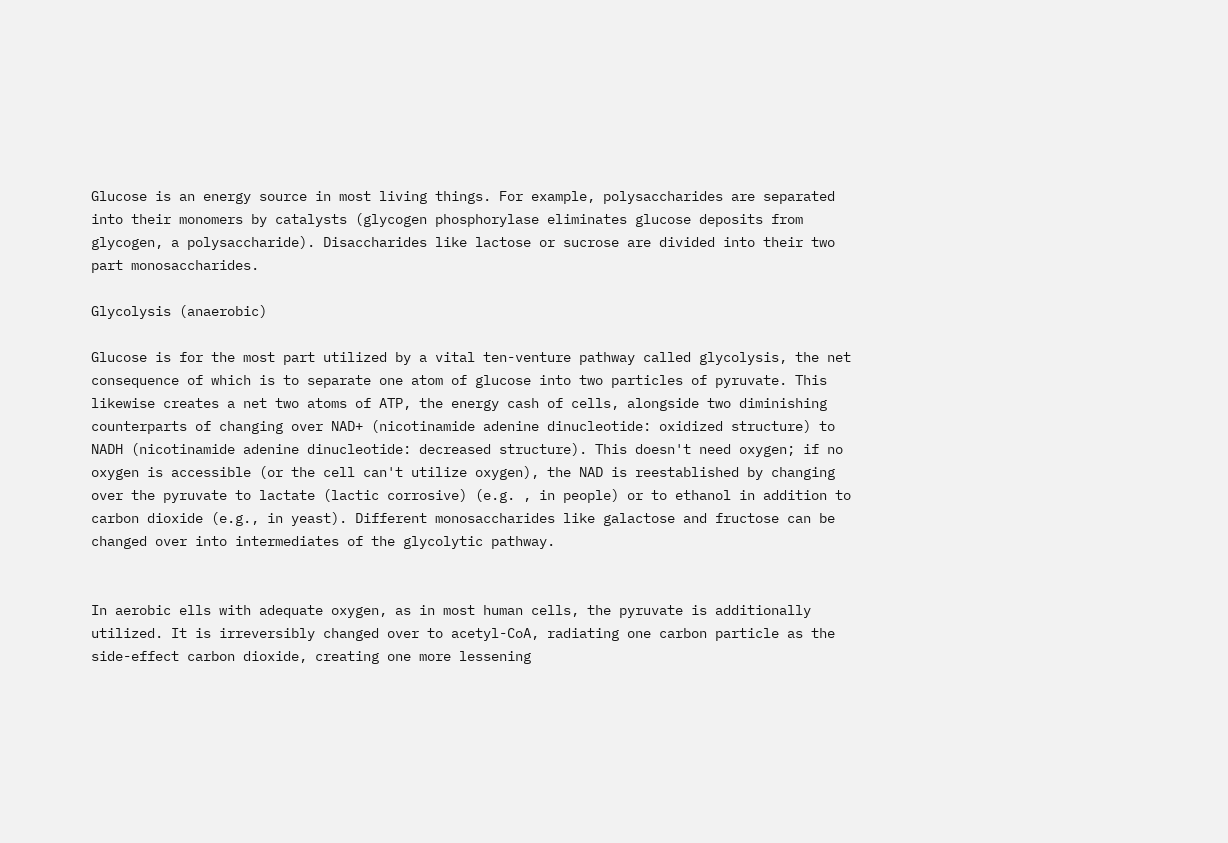Glucose is an energy source in most living things. For example, polysaccharides are separated into their monomers by catalysts (glycogen phosphorylase eliminates glucose deposits from glycogen, a polysaccharide). Disaccharides like lactose or sucrose are divided into their two part monosaccharides.

Glycolysis (anaerobic)

Glucose is for the most part utilized by a vital ten-venture pathway called glycolysis, the net consequence of which is to separate one atom of glucose into two particles of pyruvate. This likewise creates a net two atoms of ATP, the energy cash of cells, alongside two diminishing counterparts of changing over NAD+ (nicotinamide adenine dinucleotide: oxidized structure) to NADH (nicotinamide adenine dinucleotide: decreased structure). This doesn't need oxygen; if no oxygen is accessible (or the cell can't utilize oxygen), the NAD is reestablished by changing over the pyruvate to lactate (lactic corrosive) (e.g. , in people) or to ethanol in addition to carbon dioxide (e.g., in yeast). Different monosaccharides like galactose and fructose can be changed over into intermediates of the glycolytic pathway.


In aerobic ells with adequate oxygen, as in most human cells, the pyruvate is additionally utilized. It is irreversibly changed over to acetyl-CoA, radiating one carbon particle as the side-effect carbon dioxide, creating one more lessening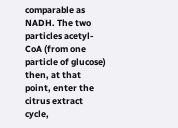comparable as NADH. The two particles acetyl-CoA (from one particle of glucose) then, at that point, enter the citrus extract cycle,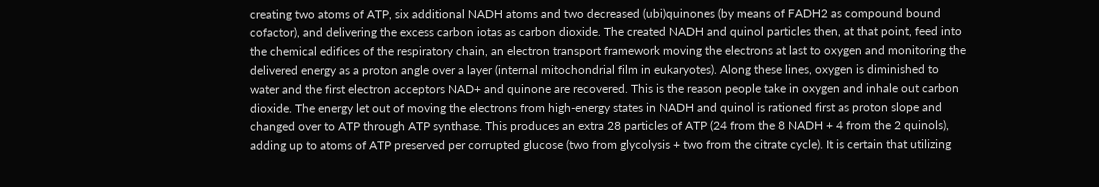creating two atoms of ATP, six additional NADH atoms and two decreased (ubi)quinones (by means of FADH2 as compound bound cofactor), and delivering the excess carbon iotas as carbon dioxide. The created NADH and quinol particles then, at that point, feed into the chemical edifices of the respiratory chain, an electron transport framework moving the electrons at last to oxygen and monitoring the delivered energy as a proton angle over a layer (internal mitochondrial film in eukaryotes). Along these lines, oxygen is diminished to water and the first electron acceptors NAD+ and quinone are recovered. This is the reason people take in oxygen and inhale out carbon dioxide. The energy let out of moving the electrons from high-energy states in NADH and quinol is rationed first as proton slope and changed over to ATP through ATP synthase. This produces an extra 28 particles of ATP (24 from the 8 NADH + 4 from the 2 quinols), adding up to atoms of ATP preserved per corrupted glucose (two from glycolysis + two from the citrate cycle). It is certain that utilizing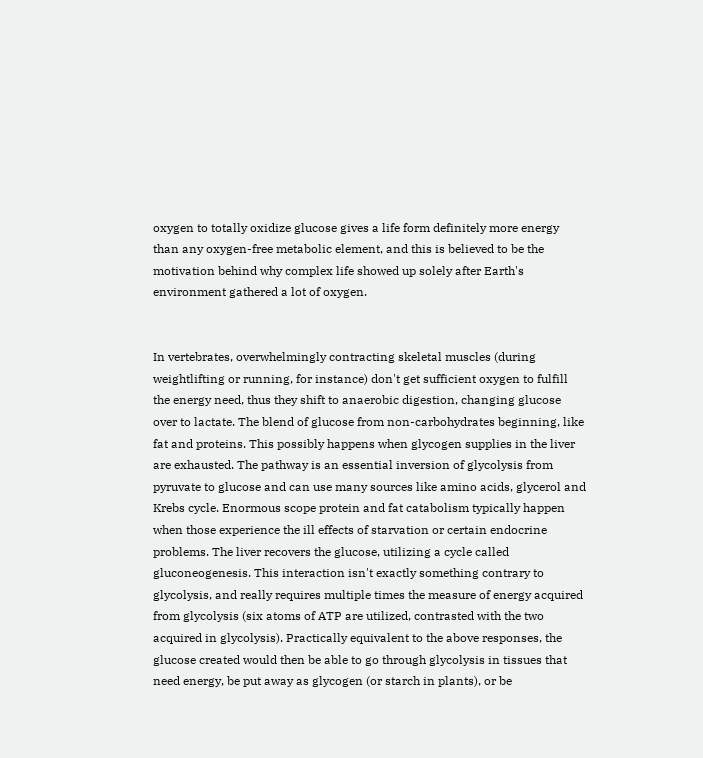oxygen to totally oxidize glucose gives a life form definitely more energy than any oxygen-free metabolic element, and this is believed to be the motivation behind why complex life showed up solely after Earth's environment gathered a lot of oxygen.


In vertebrates, overwhelmingly contracting skeletal muscles (during weightlifting or running, for instance) don't get sufficient oxygen to fulfill the energy need, thus they shift to anaerobic digestion, changing glucose over to lactate. The blend of glucose from non-carbohydrates beginning, like fat and proteins. This possibly happens when glycogen supplies in the liver are exhausted. The pathway is an essential inversion of glycolysis from pyruvate to glucose and can use many sources like amino acids, glycerol and Krebs cycle. Enormous scope protein and fat catabolism typically happen when those experience the ill effects of starvation or certain endocrine problems. The liver recovers the glucose, utilizing a cycle called gluconeogenesis. This interaction isn't exactly something contrary to glycolysis, and really requires multiple times the measure of energy acquired from glycolysis (six atoms of ATP are utilized, contrasted with the two acquired in glycolysis). Practically equivalent to the above responses, the glucose created would then be able to go through glycolysis in tissues that need energy, be put away as glycogen (or starch in plants), or be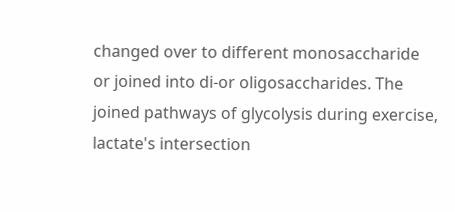changed over to different monosaccharide or joined into di-or oligosaccharides. The joined pathways of glycolysis during exercise, lactate's intersection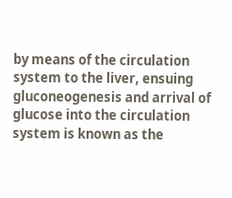by means of the circulation system to the liver, ensuing gluconeogenesis and arrival of glucose into the circulation system is known as the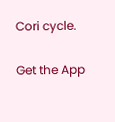Cori cycle.

Get the App